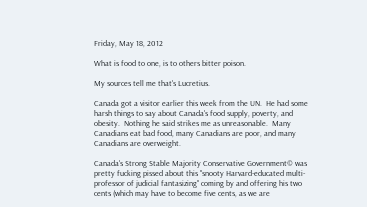Friday, May 18, 2012

What is food to one, is to others bitter poison.

My sources tell me that's Lucretius.

Canada got a visitor earlier this week from the UN.  He had some harsh things to say about Canada's food supply, poverty, and obesity.  Nothing he said strikes me as unreasonable.  Many Canadians eat bad food, many Canadians are poor, and many Canadians are overweight.

Canada's Strong Stable Majority Conservative Government© was pretty fucking pissed about this "snooty Harvard-educated multi-professor of judicial fantasizing" coming by and offering his two cents (which may have to become five cents, as we are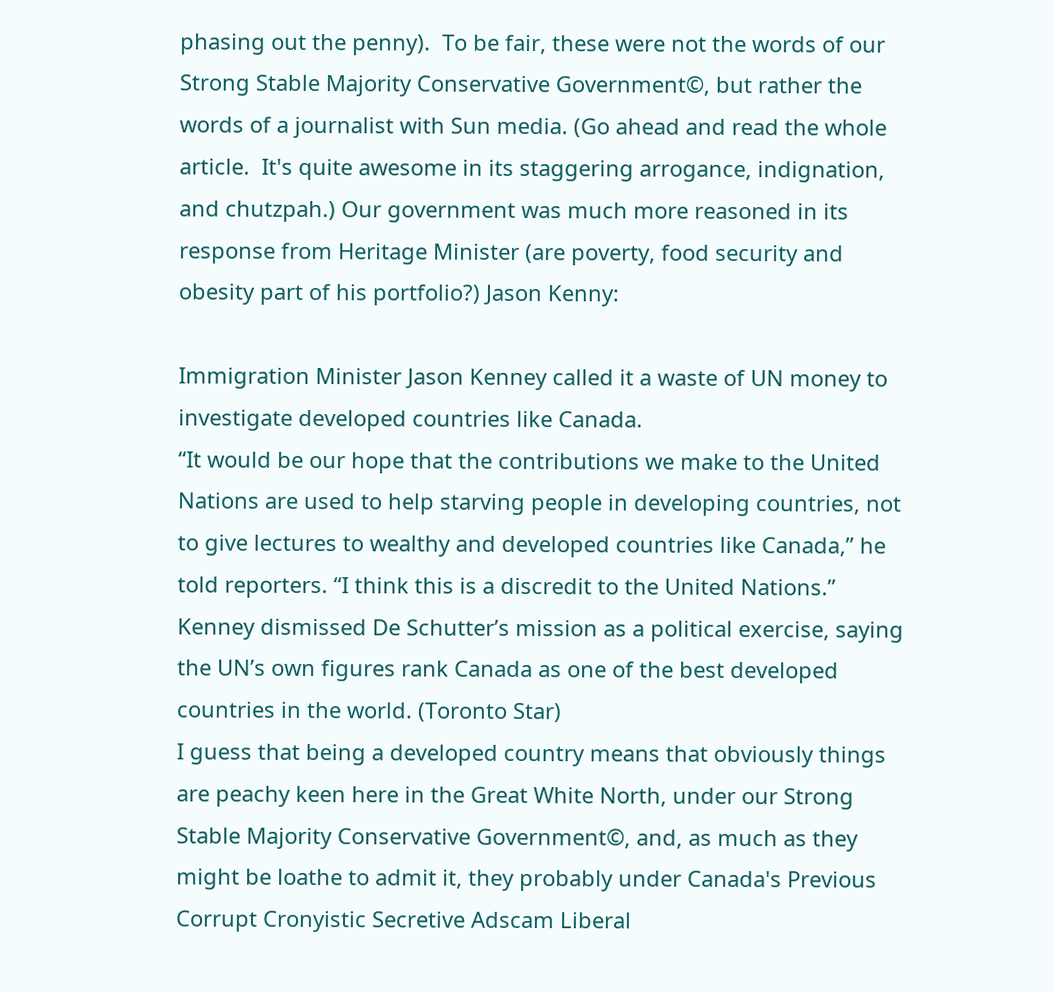phasing out the penny).  To be fair, these were not the words of our Strong Stable Majority Conservative Government©, but rather the words of a journalist with Sun media. (Go ahead and read the whole article.  It's quite awesome in its staggering arrogance, indignation, and chutzpah.) Our government was much more reasoned in its response from Heritage Minister (are poverty, food security and obesity part of his portfolio?) Jason Kenny:

Immigration Minister Jason Kenney called it a waste of UN money to investigate developed countries like Canada.
“It would be our hope that the contributions we make to the United Nations are used to help starving people in developing countries, not to give lectures to wealthy and developed countries like Canada,” he told reporters. “I think this is a discredit to the United Nations.”
Kenney dismissed De Schutter’s mission as a political exercise, saying the UN’s own figures rank Canada as one of the best developed countries in the world. (Toronto Star)
I guess that being a developed country means that obviously things are peachy keen here in the Great White North, under our Strong Stable Majority Conservative Government©, and, as much as they might be loathe to admit it, they probably under Canada's Previous Corrupt Cronyistic Secretive Adscam Liberal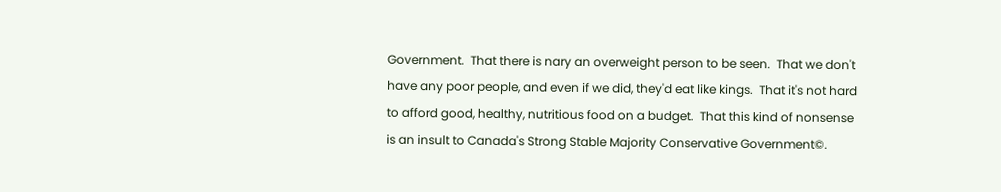Government.  That there is nary an overweight person to be seen.  That we don't have any poor people, and even if we did, they'd eat like kings.  That it's not hard to afford good, healthy, nutritious food on a budget.  That this kind of nonsense is an insult to Canada's Strong Stable Majority Conservative Government©.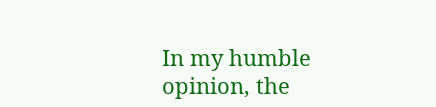In my humble opinion, the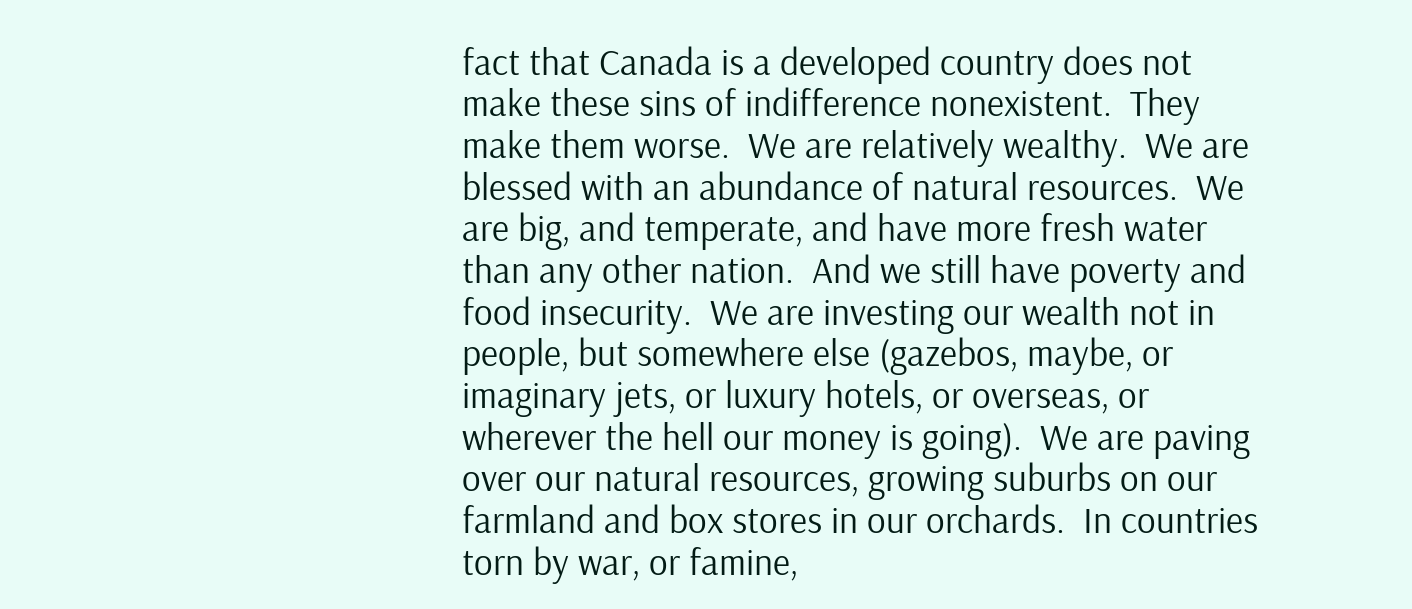fact that Canada is a developed country does not make these sins of indifference nonexistent.  They make them worse.  We are relatively wealthy.  We are blessed with an abundance of natural resources.  We are big, and temperate, and have more fresh water than any other nation.  And we still have poverty and food insecurity.  We are investing our wealth not in people, but somewhere else (gazebos, maybe, or imaginary jets, or luxury hotels, or overseas, or wherever the hell our money is going).  We are paving over our natural resources, growing suburbs on our farmland and box stores in our orchards.  In countries torn by war, or famine,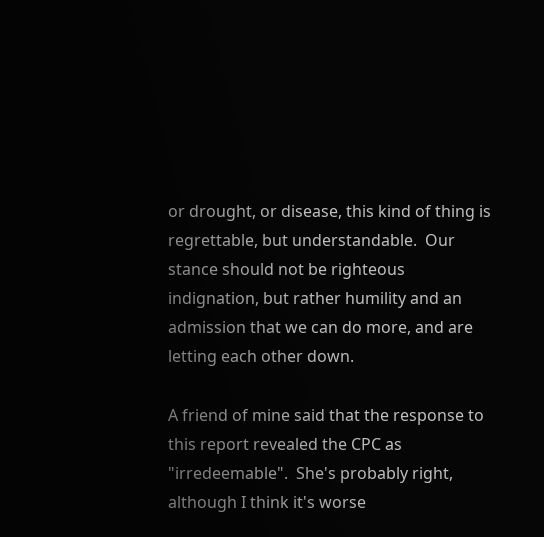or drought, or disease, this kind of thing is regrettable, but understandable.  Our stance should not be righteous indignation, but rather humility and an admission that we can do more, and are letting each other down.

A friend of mine said that the response to this report revealed the CPC as "irredeemable".  She's probably right, although I think it's worse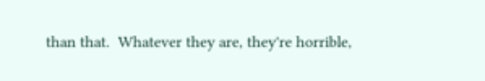than that.  Whatever they are, they're horrible,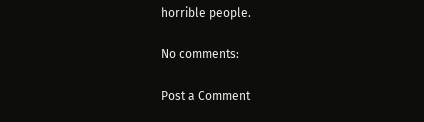horrible people.

No comments:

Post a Comment